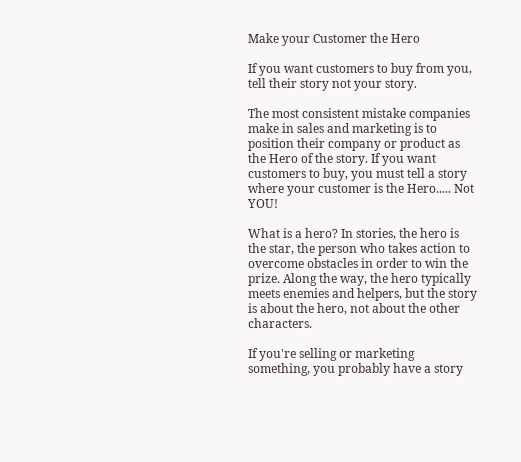Make your Customer the Hero

If you want customers to buy from you, tell their story not your story.

The most consistent mistake companies make in sales and marketing is to position their company or product as the Hero of the story. If you want customers to buy, you must tell a story where your customer is the Hero..... Not YOU!

What is a hero? In stories, the hero is the star, the person who takes action to overcome obstacles in order to win the prize. Along the way, the hero typically meets enemies and helpers, but the story is about the hero, not about the other characters.

If you're selling or marketing something, you probably have a story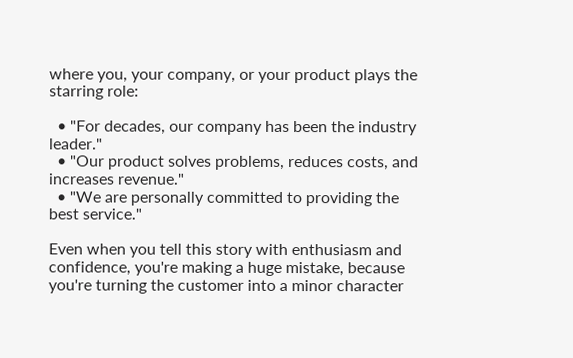where you, your company, or your product plays the starring role:

  • "For decades, our company has been the industry leader."
  • "Our product solves problems, reduces costs, and increases revenue."
  • "We are personally committed to providing the best service."

Even when you tell this story with enthusiasm and confidence, you're making a huge mistake, because you're turning the customer into a minor character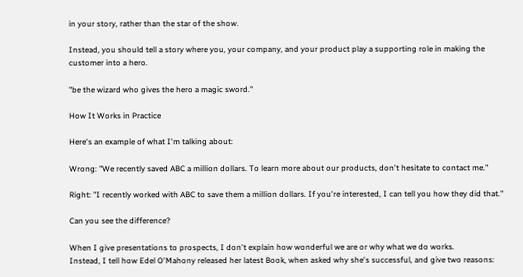in your story, rather than the star of the show.

Instead, you should tell a story where you, your company, and your product play a supporting role in making the customer into a hero.

"be the wizard who gives the hero a magic sword."

How It Works in Practice

Here's an example of what I'm talking about:

Wrong: "We recently saved ABC a million dollars. To learn more about our products, don't hesitate to contact me."

Right: "I recently worked with ABC to save them a million dollars. If you're interested, I can tell you how they did that."

Can you see the difference?

When I give presentations to prospects, I don't explain how wonderful we are or why what we do works.
Instead, I tell how Edel O'Mahony released her latest Book, when asked why she's successful, and give two reasons: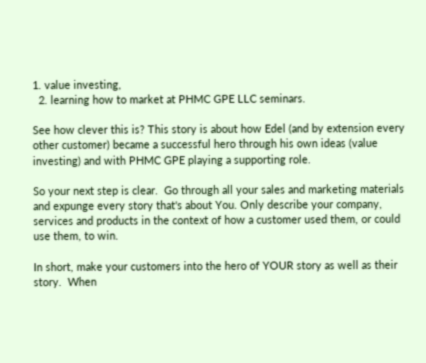1. value investing,
  2. learning how to market at PHMC GPE LLC seminars.

See how clever this is? This story is about how Edel (and by extension every other customer) became a successful hero through his own ideas (value investing) and with PHMC GPE playing a supporting role.

So your next step is clear.  Go through all your sales and marketing materials and expunge every story that's about You. Only describe your company, services and products in the context of how a customer used them, or could use them, to win.

In short, make your customers into the hero of YOUR story as well as their story.  When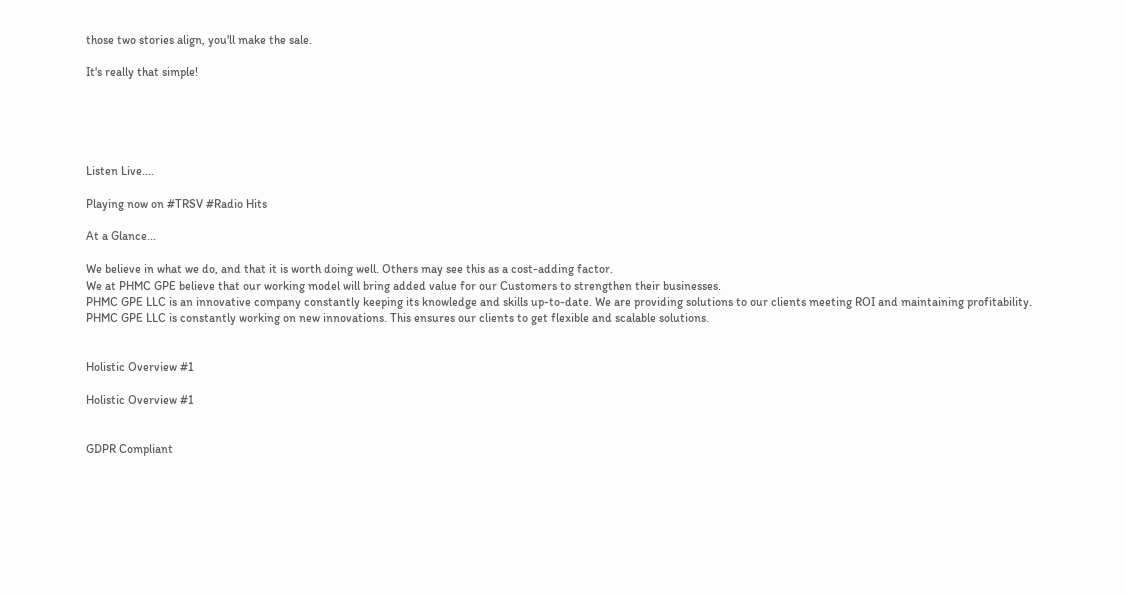those two stories align, you'll make the sale.

It's really that simple!





Listen Live....

Playing now on #TRSV #Radio Hits

At a Glance...

We believe in what we do, and that it is worth doing well. Others may see this as a cost-adding factor.
We at PHMC GPE believe that our working model will bring added value for our Customers to strengthen their businesses.
PHMC GPE LLC is an innovative company constantly keeping its knowledge and skills up-to-date. We are providing solutions to our clients meeting ROI and maintaining profitability.
PHMC GPE LLC is constantly working on new innovations. This ensures our clients to get flexible and scalable solutions.


Holistic Overview #1

Holistic Overview #1


GDPR Compliant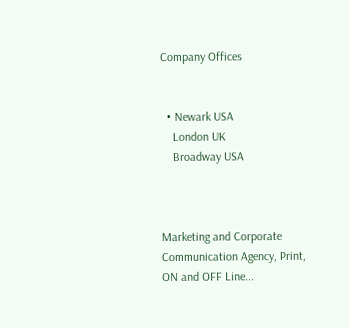Company Offices


  • Newark USA
    London UK
    Broadway USA



Marketing and Corporate Communication Agency, Print, ON and OFF Line...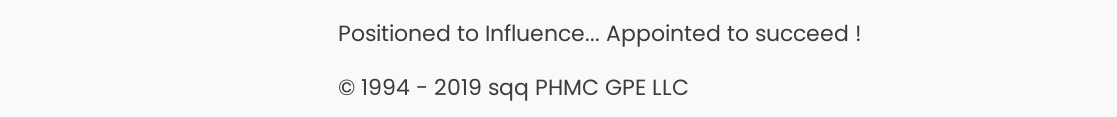Positioned to Influence... Appointed to succeed !

© 1994 - 2019 sqq PHMC GPE LLC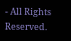- All Rights Reserved.